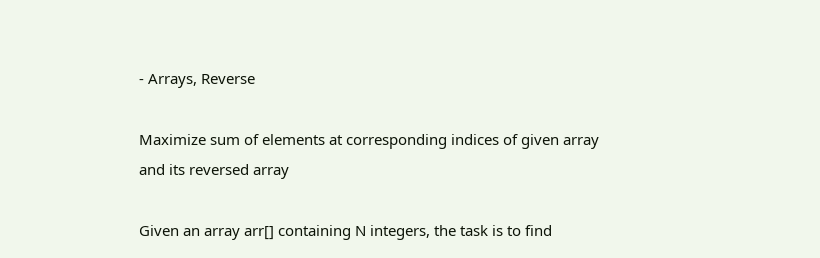- Arrays, Reverse

Maximize sum of elements at corresponding indices of given array and its reversed array

Given an array arr[] containing N integers, the task is to find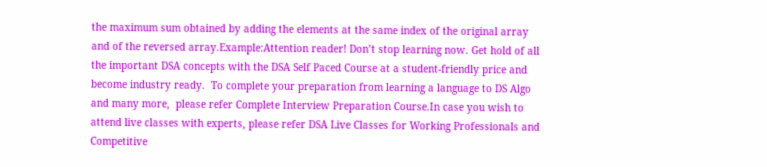the maximum sum obtained by adding the elements at the same index of the original array and of the reversed array.Example:Attention reader! Don’t stop learning now. Get hold of all the important DSA concepts with the DSA Self Paced Course at a student-friendly price and become industry ready.  To complete your preparation from learning a language to DS Algo and many more,  please refer Complete Interview Preparation Course.In case you wish to attend live classes with experts, please refer DSA Live Classes for Working Professionals and Competitive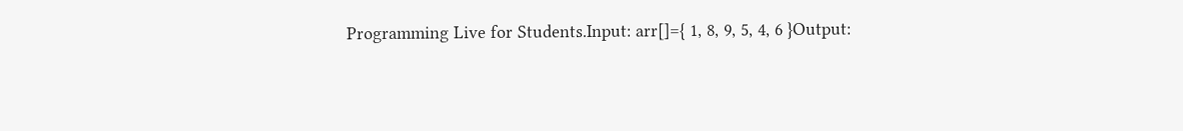Programming Live for Students.Input: arr[]={ 1, 8, 9, 5, 4, 6 }Output: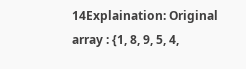14Explaination: Original array : {1, 8, 9, 5, 4,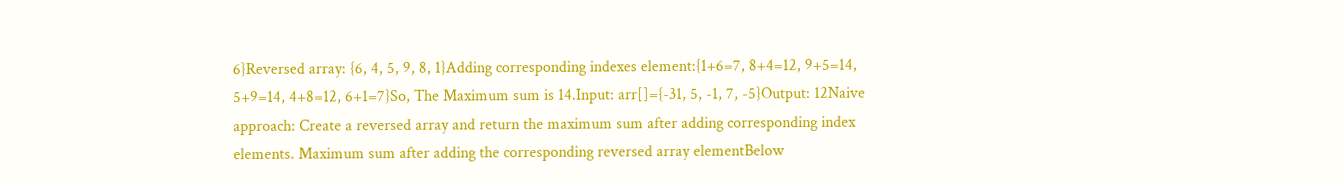6}Reversed array: {6, 4, 5, 9, 8, 1}Adding corresponding indexes element:{1+6=7, 8+4=12, 9+5=14, 5+9=14, 4+8=12, 6+1=7}So, The Maximum sum is 14.Input: arr[]={-31, 5, -1, 7, -5}Output: 12Naive approach: Create a reversed array and return the maximum sum after adding corresponding index elements. Maximum sum after adding the corresponding reversed array elementBelow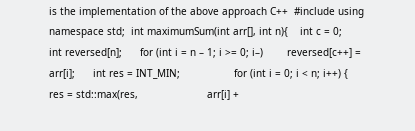is the implementation of the above approach C++  #include using namespace std;  int maximumSum(int arr[], int n){    int c = 0;          int reversed[n];      for (int i = n – 1; i >= 0; i–)        reversed[c++] = arr[i];      int res = INT_MIN;                  for (int i = 0; i < n; i++) {        res = std::max(res,                       arr[i] +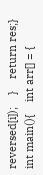reversed[i]);    }    return res;}  int main(){    int arr[] = {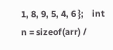1, 8, 9, 5, 4, 6 };    int n = sizeof(arr) /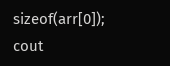sizeof(arr[0]);      cout